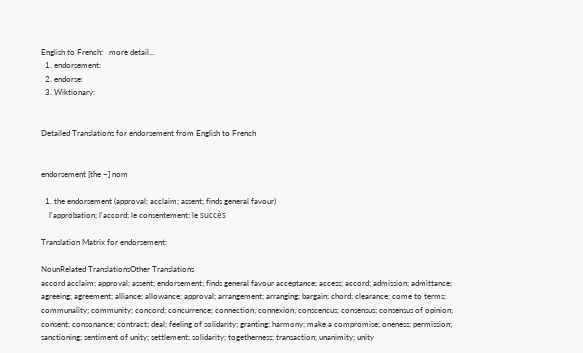English to French:   more detail...
  1. endorsement:
  2. endorse:
  3. Wiktionary:


Detailed Translations for endorsement from English to French


endorsement [the ~] nom

  1. the endorsement (approval; acclaim; assent; finds general favour)
    l'approbation; l'accord; le consentement; le succès

Translation Matrix for endorsement:

NounRelated TranslationsOther Translations
accord acclaim; approval; assent; endorsement; finds general favour acceptance; access; accord; admission; admittance; agreeing; agreement; alliance; allowance; approval; arrangement; arranging; bargain; chord; clearance; come to terms; communality; community; concord; concurrence; connection; connexion; conscencus; consensus; consensus of opinion; consent; consonance; contract; deal; feeling of solidarity; granting; harmony; make a compromise; oneness; permission; sanctioning; sentiment of unity; settlement; solidarity; togetherness; transaction; unanimity; unity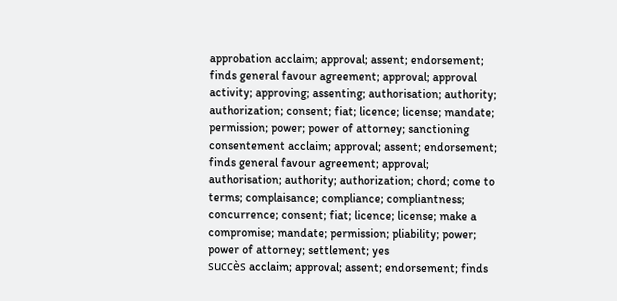approbation acclaim; approval; assent; endorsement; finds general favour agreement; approval; approval activity; approving; assenting; authorisation; authority; authorization; consent; fiat; licence; license; mandate; permission; power; power of attorney; sanctioning
consentement acclaim; approval; assent; endorsement; finds general favour agreement; approval; authorisation; authority; authorization; chord; come to terms; complaisance; compliance; compliantness; concurrence; consent; fiat; licence; license; make a compromise; mandate; permission; pliability; power; power of attorney; settlement; yes
succès acclaim; approval; assent; endorsement; finds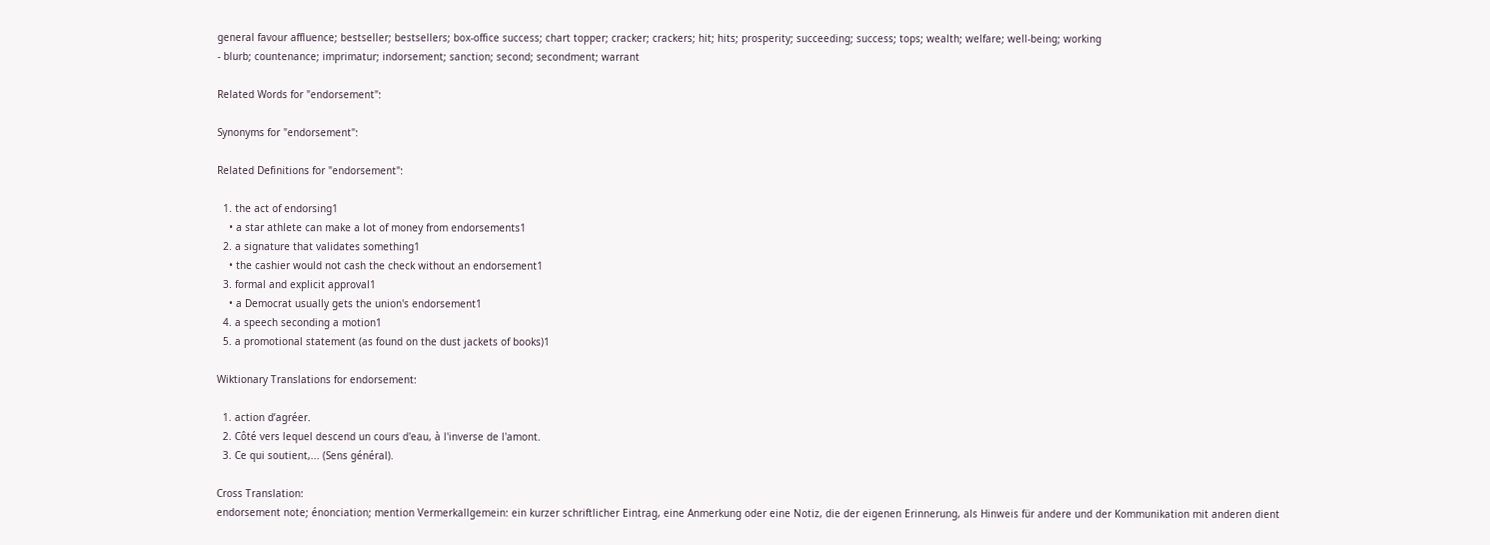general favour affluence; bestseller; bestsellers; box-office success; chart topper; cracker; crackers; hit; hits; prosperity; succeeding; success; tops; wealth; welfare; well-being; working
- blurb; countenance; imprimatur; indorsement; sanction; second; secondment; warrant

Related Words for "endorsement":

Synonyms for "endorsement":

Related Definitions for "endorsement":

  1. the act of endorsing1
    • a star athlete can make a lot of money from endorsements1
  2. a signature that validates something1
    • the cashier would not cash the check without an endorsement1
  3. formal and explicit approval1
    • a Democrat usually gets the union's endorsement1
  4. a speech seconding a motion1
  5. a promotional statement (as found on the dust jackets of books)1

Wiktionary Translations for endorsement:

  1. action d’agréer.
  2. Côté vers lequel descend un cours d'eau, à l'inverse de l'amont.
  3. Ce qui soutient,... (Sens général).

Cross Translation:
endorsement note; énonciation; mention Vermerkallgemein: ein kurzer schriftlicher Eintrag, eine Anmerkung oder eine Notiz, die der eigenen Erinnerung, als Hinweis für andere und der Kommunikation mit anderen dient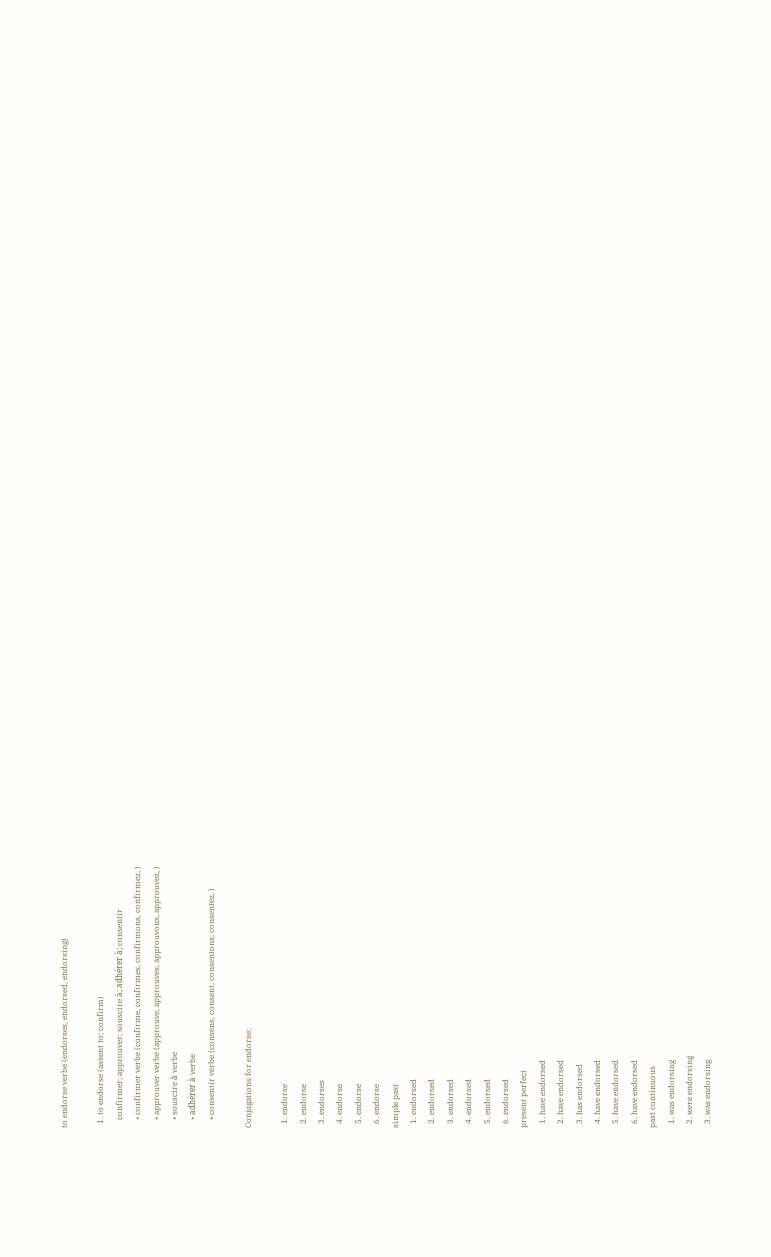to endorse verbe (endorses, endorsed, endorsing)

  1. to endorse (assent to; confirm)
    confirmer; approuver; souscire à; adhérer à; consentir
    • confirmer verbe (confirme, confirmes, confirmons, confirmez, )
    • approuver verbe (approuve, approuves, approuvons, approuvez, )
    • souscire à verbe
    • adhérer à verbe
    • consentir verbe (consens, consent, consentons, consentez, )

Conjugations for endorse:

  1. endorse
  2. endorse
  3. endorses
  4. endorse
  5. endorse
  6. endorse
simple past
  1. endorsed
  2. endorsed
  3. endorsed
  4. endorsed
  5. endorsed
  6. endorsed
present perfect
  1. have endorsed
  2. have endorsed
  3. has endorsed
  4. have endorsed
  5. have endorsed
  6. have endorsed
past continuous
  1. was endorsing
  2. were endorsing
  3. was endorsing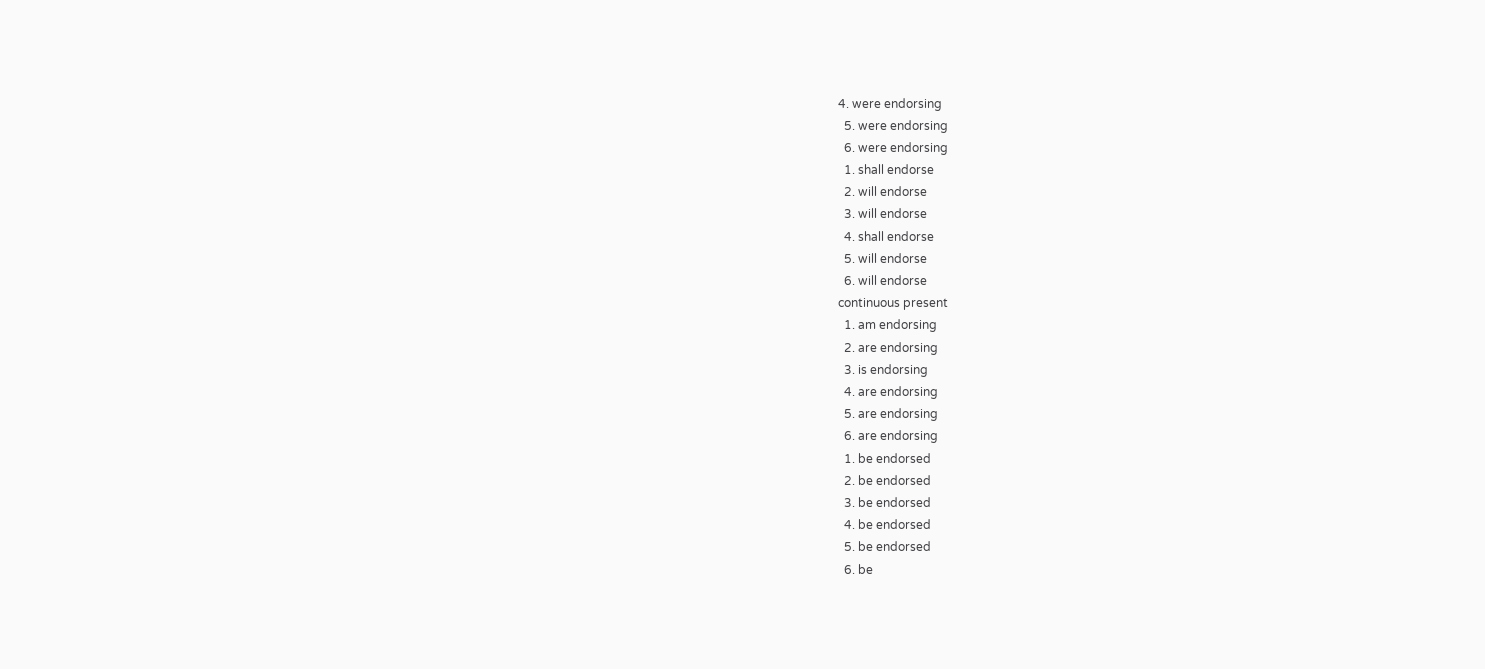4. were endorsing
  5. were endorsing
  6. were endorsing
  1. shall endorse
  2. will endorse
  3. will endorse
  4. shall endorse
  5. will endorse
  6. will endorse
continuous present
  1. am endorsing
  2. are endorsing
  3. is endorsing
  4. are endorsing
  5. are endorsing
  6. are endorsing
  1. be endorsed
  2. be endorsed
  3. be endorsed
  4. be endorsed
  5. be endorsed
  6. be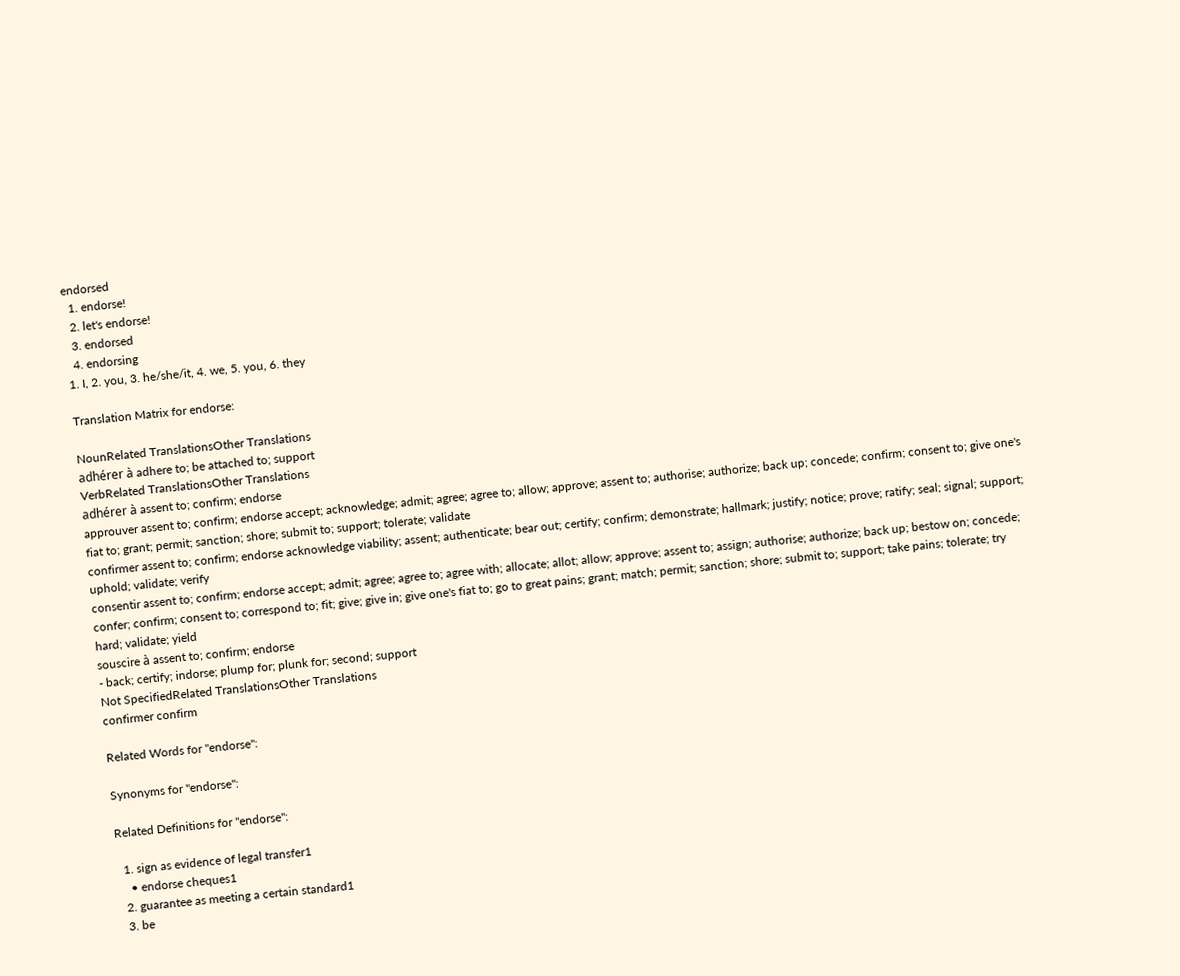endorsed
  1. endorse!
  2. let's endorse!
  3. endorsed
  4. endorsing
1. I, 2. you, 3. he/she/it, 4. we, 5. you, 6. they

Translation Matrix for endorse:

NounRelated TranslationsOther Translations
adhérer à adhere to; be attached to; support
VerbRelated TranslationsOther Translations
adhérer à assent to; confirm; endorse
approuver assent to; confirm; endorse accept; acknowledge; admit; agree; agree to; allow; approve; assent to; authorise; authorize; back up; concede; confirm; consent to; give one's fiat to; grant; permit; sanction; shore; submit to; support; tolerate; validate
confirmer assent to; confirm; endorse acknowledge viability; assent; authenticate; bear out; certify; confirm; demonstrate; hallmark; justify; notice; prove; ratify; seal; signal; support; uphold; validate; verify
consentir assent to; confirm; endorse accept; admit; agree; agree to; agree with; allocate; allot; allow; approve; assent to; assign; authorise; authorize; back up; bestow on; concede; confer; confirm; consent to; correspond to; fit; give; give in; give one's fiat to; go to great pains; grant; match; permit; sanction; shore; submit to; support; take pains; tolerate; try hard; validate; yield
souscire à assent to; confirm; endorse
- back; certify; indorse; plump for; plunk for; second; support
Not SpecifiedRelated TranslationsOther Translations
confirmer confirm

Related Words for "endorse":

Synonyms for "endorse":

Related Definitions for "endorse":

  1. sign as evidence of legal transfer1
    • endorse cheques1
  2. guarantee as meeting a certain standard1
  3. be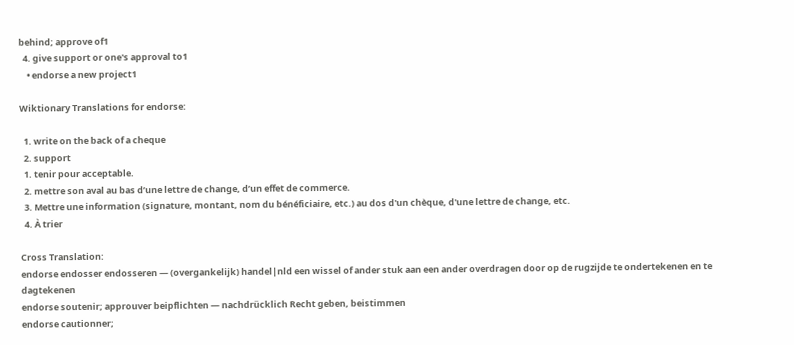behind; approve of1
  4. give support or one's approval to1
    • endorse a new project1

Wiktionary Translations for endorse:

  1. write on the back of a cheque
  2. support
  1. tenir pour acceptable.
  2. mettre son aval au bas d’une lettre de change, d’un effet de commerce.
  3. Mettre une information (signature, montant, nom du bénéficiaire, etc.) au dos d'un chèque, d'une lettre de change, etc.
  4. À trier

Cross Translation:
endorse endosser endosseren — (overgankelijk) handel|nld een wissel of ander stuk aan een ander overdragen door op de rugzijde te ondertekenen en te dagtekenen
endorse soutenir; approuver beipflichten — nachdrücklich Recht geben, beistimmen
endorse cautionner;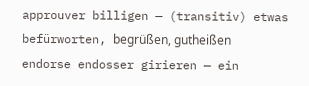approuver billigen — (transitiv) etwas befürworten, begrüßen, gutheißen
endorse endosser girieren — ein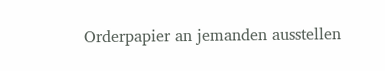Orderpapier an jemanden ausstellen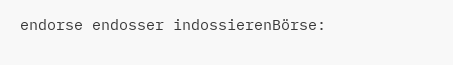endorse endosser indossierenBörse: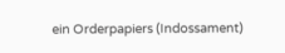ein Orderpapiers (Indossament)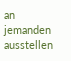an jemanden ausstellen